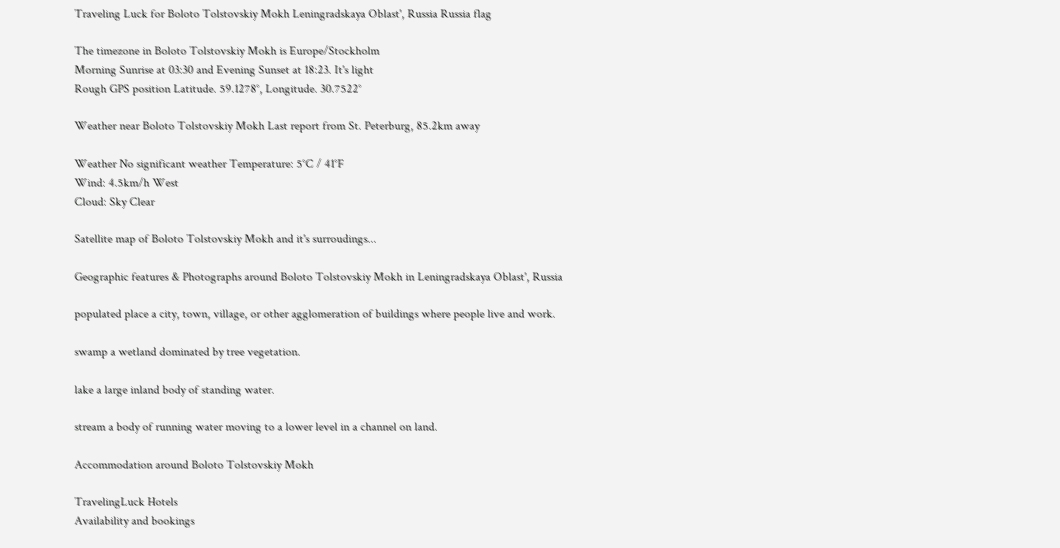Traveling Luck for Boloto Tolstovskiy Mokh Leningradskaya Oblast', Russia Russia flag

The timezone in Boloto Tolstovskiy Mokh is Europe/Stockholm
Morning Sunrise at 03:30 and Evening Sunset at 18:23. It's light
Rough GPS position Latitude. 59.1278°, Longitude. 30.7522°

Weather near Boloto Tolstovskiy Mokh Last report from St. Peterburg, 85.2km away

Weather No significant weather Temperature: 5°C / 41°F
Wind: 4.5km/h West
Cloud: Sky Clear

Satellite map of Boloto Tolstovskiy Mokh and it's surroudings...

Geographic features & Photographs around Boloto Tolstovskiy Mokh in Leningradskaya Oblast', Russia

populated place a city, town, village, or other agglomeration of buildings where people live and work.

swamp a wetland dominated by tree vegetation.

lake a large inland body of standing water.

stream a body of running water moving to a lower level in a channel on land.

Accommodation around Boloto Tolstovskiy Mokh

TravelingLuck Hotels
Availability and bookings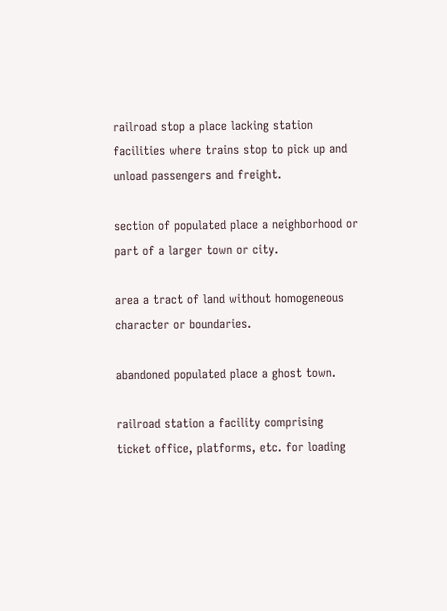railroad stop a place lacking station facilities where trains stop to pick up and unload passengers and freight.

section of populated place a neighborhood or part of a larger town or city.

area a tract of land without homogeneous character or boundaries.

abandoned populated place a ghost town.

railroad station a facility comprising ticket office, platforms, etc. for loading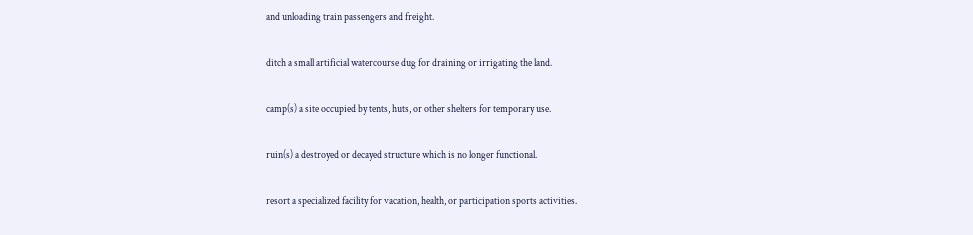and unloading train passengers and freight.

ditch a small artificial watercourse dug for draining or irrigating the land.

camp(s) a site occupied by tents, huts, or other shelters for temporary use.

ruin(s) a destroyed or decayed structure which is no longer functional.

resort a specialized facility for vacation, health, or participation sports activities.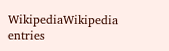WikipediaWikipedia entries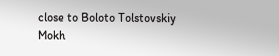close to Boloto Tolstovskiy Mokh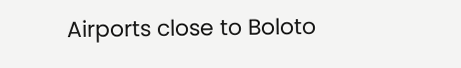Airports close to Boloto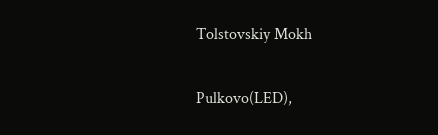Tolstovskiy Mokh

Pulkovo(LED),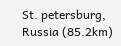St. petersburg, Russia (85.2km)